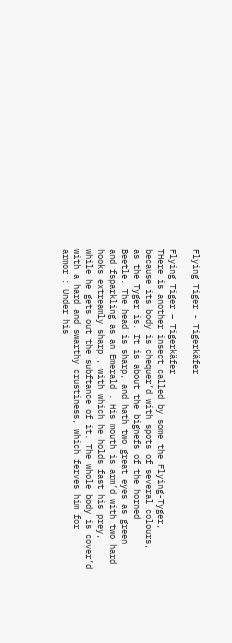Flying Tiger - Tigerkäfer

Flying Tiger – Tigerkäfer
THere is another insect called by some the Flying-Tyger,
because its body is chequer’d with spots of several colours,
as the Tyger is. It is about the bignefs of the horned
Beetle. The head is sharp, and hath two great eyes as green
and fsparkling as an Emerald . His mouth is arm’d with two hard
hooks extreamly sharp , with which he holds fast his prey,
while he gets out the subftance of it. The whole body is cover’d
with a hard and swarthy crustiness, which ferves him for
armor : Under his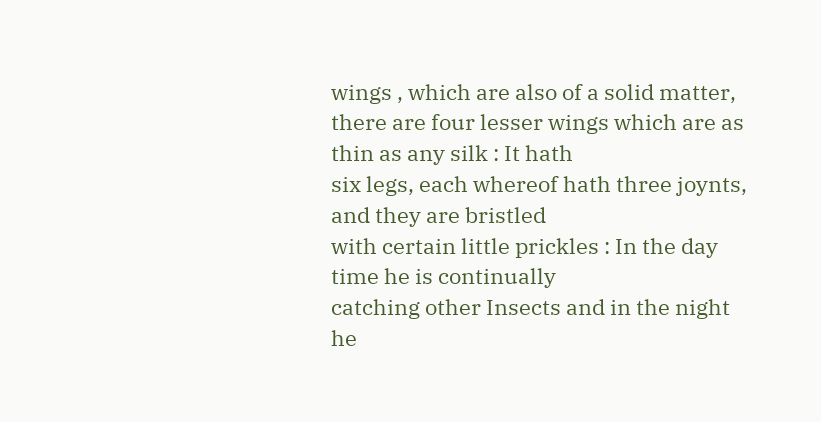wings , which are also of a solid matter,
there are four lesser wings which are as thin as any silk : It hath
six legs, each whereof hath three joynts, and they are bristled
with certain little prickles : In the day time he is continually
catching other Insects and in the night he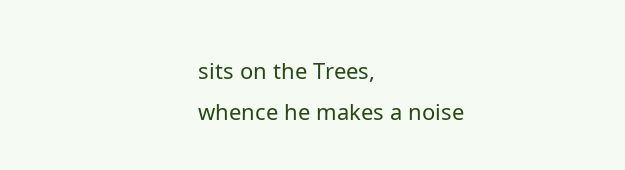sits on the Trees,
whence he makes a noise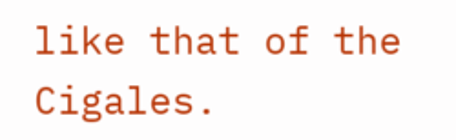like that of the Cigales.